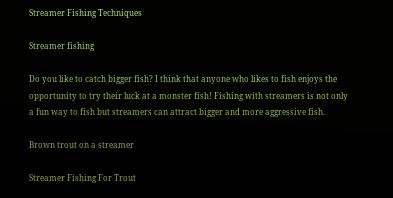Streamer Fishing Techniques

Streamer fishing

Do you like to catch bigger fish? I think that anyone who likes to fish enjoys the opportunity to try their luck at a monster fish! Fishing with streamers is not only a fun way to fish but streamers can attract bigger and more aggressive fish.

Brown trout on a streamer

Streamer Fishing For Trout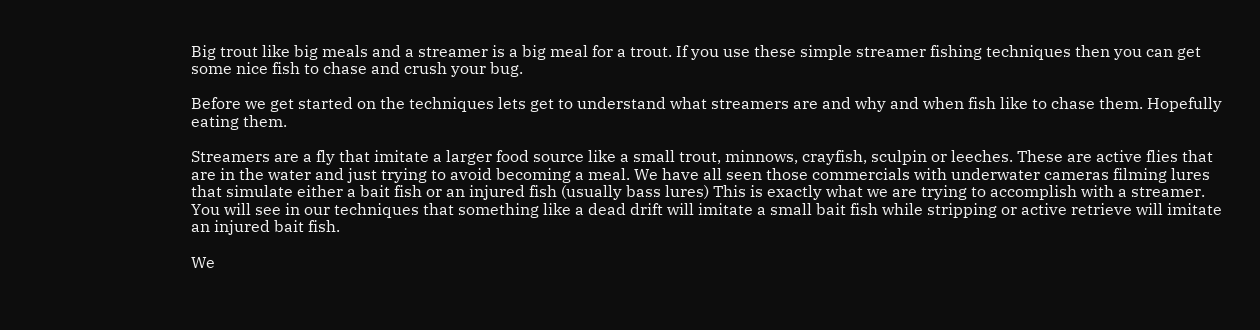Big trout like big meals and a streamer is a big meal for a trout. If you use these simple streamer fishing techniques then you can get some nice fish to chase and crush your bug.

Before we get started on the techniques lets get to understand what streamers are and why and when fish like to chase them. Hopefully eating them.

Streamers are a fly that imitate a larger food source like a small trout, minnows, crayfish, sculpin or leeches. These are active flies that are in the water and just trying to avoid becoming a meal. We have all seen those commercials with underwater cameras filming lures that simulate either a bait fish or an injured fish (usually bass lures) This is exactly what we are trying to accomplish with a streamer. You will see in our techniques that something like a dead drift will imitate a small bait fish while stripping or active retrieve will imitate an injured bait fish.

We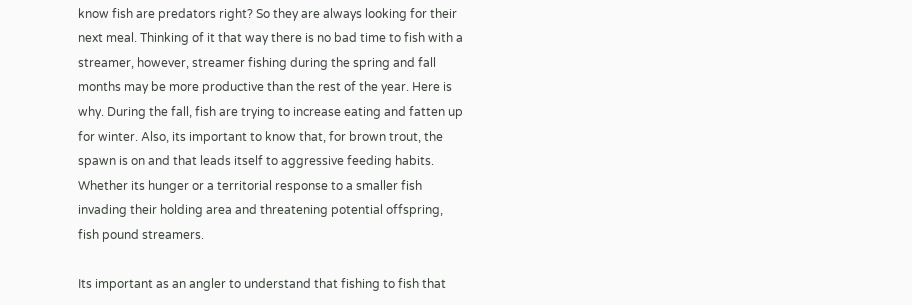know fish are predators right? So they are always looking for their next meal. Thinking of it that way there is no bad time to fish with a streamer, however, streamer fishing during the spring and fall months may be more productive than the rest of the year. Here is why. During the fall, fish are trying to increase eating and fatten up for winter. Also, its important to know that, for brown trout, the spawn is on and that leads itself to aggressive feeding habits. Whether its hunger or a territorial response to a smaller fish invading their holding area and threatening potential offspring, fish pound streamers.

Its important as an angler to understand that fishing to fish that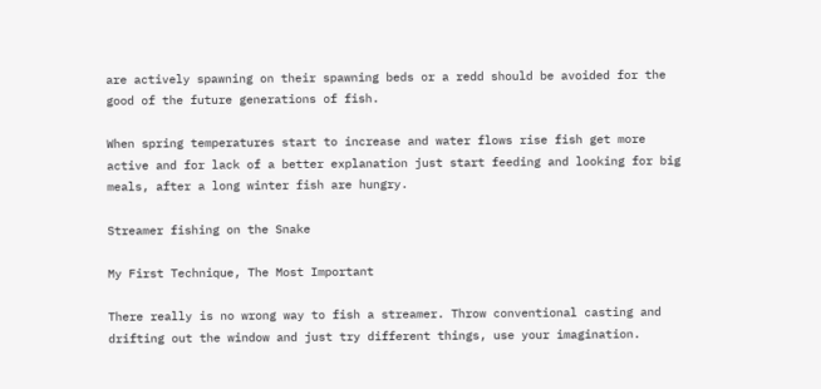are actively spawning on their spawning beds or a redd should be avoided for the good of the future generations of fish.

When spring temperatures start to increase and water flows rise fish get more active and for lack of a better explanation just start feeding and looking for big meals, after a long winter fish are hungry.

Streamer fishing on the Snake

My First Technique, The Most Important

There really is no wrong way to fish a streamer. Throw conventional casting and drifting out the window and just try different things, use your imagination.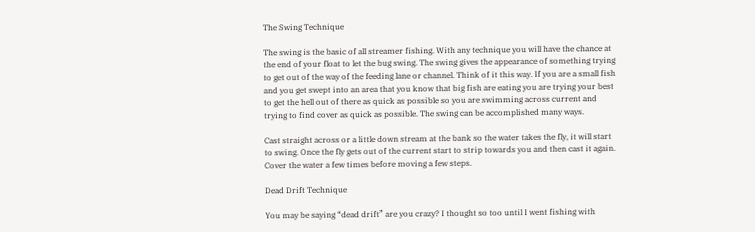The Swing Technique

The swing is the basic of all streamer fishing. With any technique you will have the chance at the end of your float to let the bug swing. The swing gives the appearance of something trying to get out of the way of the feeding lane or channel. Think of it this way. If you are a small fish and you get swept into an area that you know that big fish are eating you are trying your best to get the hell out of there as quick as possible so you are swimming across current and trying to find cover as quick as possible. The swing can be accomplished many ways.

Cast straight across or a little down stream at the bank so the water takes the fly, it will start to swing. Once the fly gets out of the current start to strip towards you and then cast it again. Cover the water a few times before moving a few steps.

Dead Drift Technique

You may be saying “dead drift” are you crazy? I thought so too until I went fishing with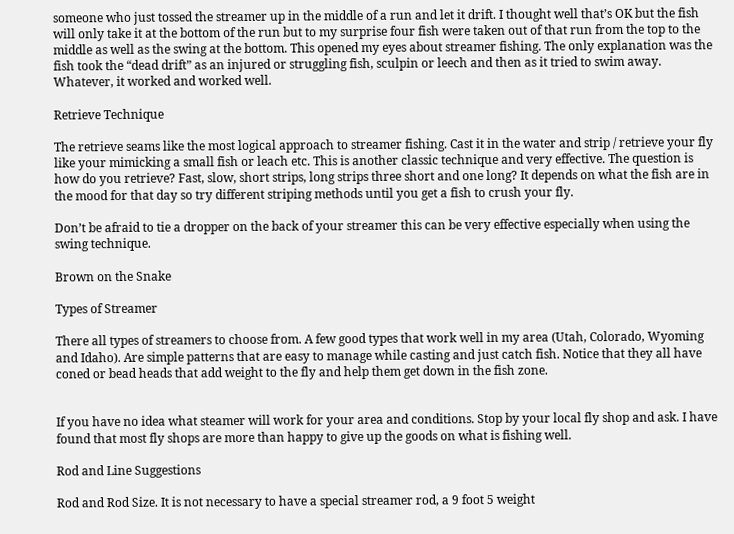someone who just tossed the streamer up in the middle of a run and let it drift. I thought well that’s OK but the fish will only take it at the bottom of the run but to my surprise four fish were taken out of that run from the top to the middle as well as the swing at the bottom. This opened my eyes about streamer fishing. The only explanation was the fish took the “dead drift” as an injured or struggling fish, sculpin or leech and then as it tried to swim away. Whatever, it worked and worked well.

Retrieve Technique

The retrieve seams like the most logical approach to streamer fishing. Cast it in the water and strip / retrieve your fly like your mimicking a small fish or leach etc. This is another classic technique and very effective. The question is how do you retrieve? Fast, slow, short strips, long strips three short and one long? It depends on what the fish are in the mood for that day so try different striping methods until you get a fish to crush your fly.

Don’t be afraid to tie a dropper on the back of your streamer this can be very effective especially when using the swing technique.

Brown on the Snake

Types of Streamer

There all types of streamers to choose from. A few good types that work well in my area (Utah, Colorado, Wyoming and Idaho). Are simple patterns that are easy to manage while casting and just catch fish. Notice that they all have coned or bead heads that add weight to the fly and help them get down in the fish zone.


If you have no idea what steamer will work for your area and conditions. Stop by your local fly shop and ask. I have found that most fly shops are more than happy to give up the goods on what is fishing well.

Rod and Line Suggestions

Rod and Rod Size. It is not necessary to have a special streamer rod, a 9 foot 5 weight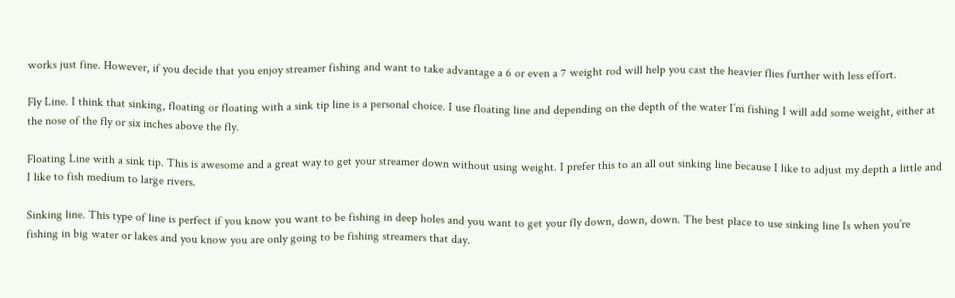works just fine. However, if you decide that you enjoy streamer fishing and want to take advantage a 6 or even a 7 weight rod will help you cast the heavier flies further with less effort.

Fly Line. I think that sinking, floating or floating with a sink tip line is a personal choice. I use floating line and depending on the depth of the water I’m fishing I will add some weight, either at the nose of the fly or six inches above the fly.

Floating Line with a sink tip. This is awesome and a great way to get your streamer down without using weight. I prefer this to an all out sinking line because I like to adjust my depth a little and I like to fish medium to large rivers.

Sinking line. This type of line is perfect if you know you want to be fishing in deep holes and you want to get your fly down, down, down. The best place to use sinking line Is when you’re fishing in big water or lakes and you know you are only going to be fishing streamers that day.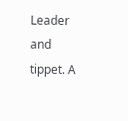Leader and tippet. A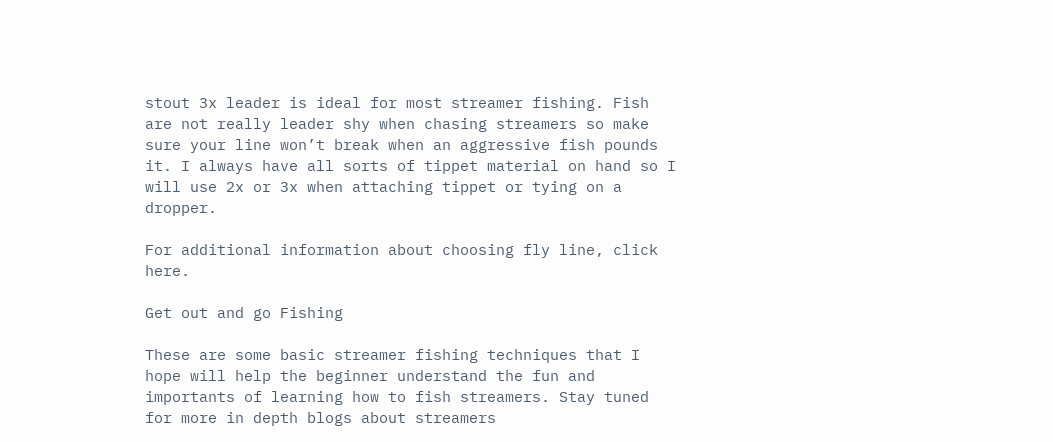stout 3x leader is ideal for most streamer fishing. Fish are not really leader shy when chasing streamers so make sure your line won’t break when an aggressive fish pounds it. I always have all sorts of tippet material on hand so I will use 2x or 3x when attaching tippet or tying on a dropper.

For additional information about choosing fly line, click here.

Get out and go Fishing

These are some basic streamer fishing techniques that I hope will help the beginner understand the fun and importants of learning how to fish streamers. Stay tuned for more in depth blogs about streamers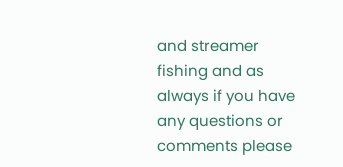and streamer fishing and as always if you have any questions or comments please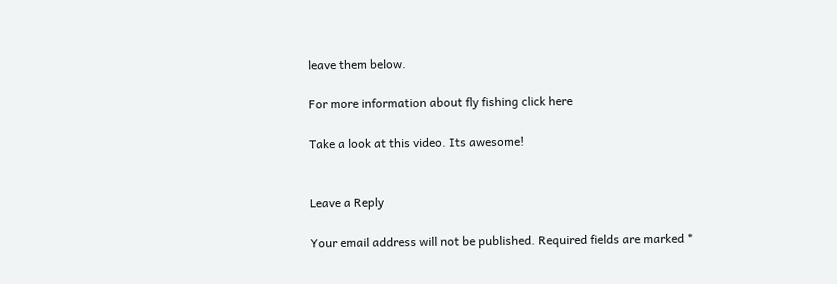leave them below.

For more information about fly fishing click here

Take a look at this video. Its awesome!


Leave a Reply

Your email address will not be published. Required fields are marked *